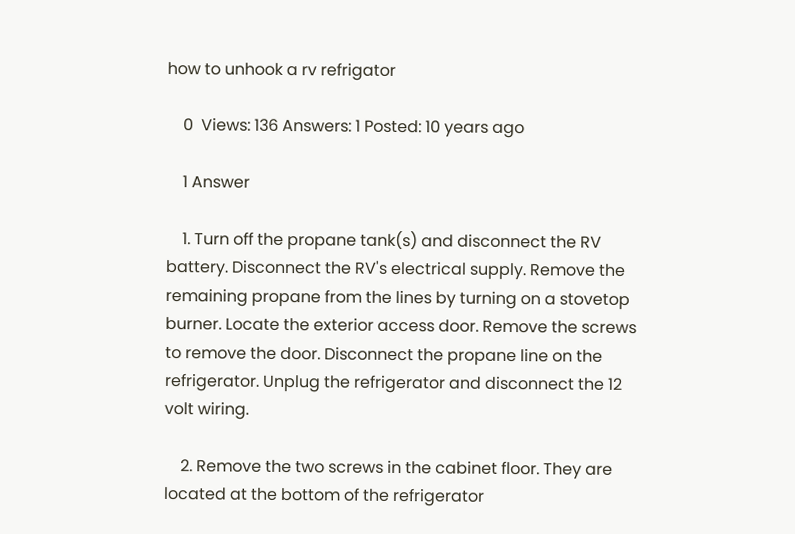how to unhook a rv refrigator

    0  Views: 136 Answers: 1 Posted: 10 years ago

    1 Answer

    1. Turn off the propane tank(s) and disconnect the RV battery. Disconnect the RV's electrical supply. Remove the remaining propane from the lines by turning on a stovetop burner. Locate the exterior access door. Remove the screws to remove the door. Disconnect the propane line on the refrigerator. Unplug the refrigerator and disconnect the 12 volt wiring.

    2. Remove the two screws in the cabinet floor. They are located at the bottom of the refrigerator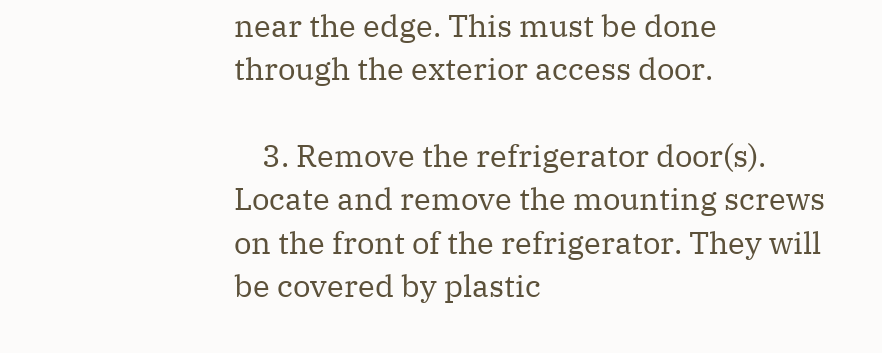near the edge. This must be done through the exterior access door.

    3. Remove the refrigerator door(s). Locate and remove the mounting screws on the front of the refrigerator. They will be covered by plastic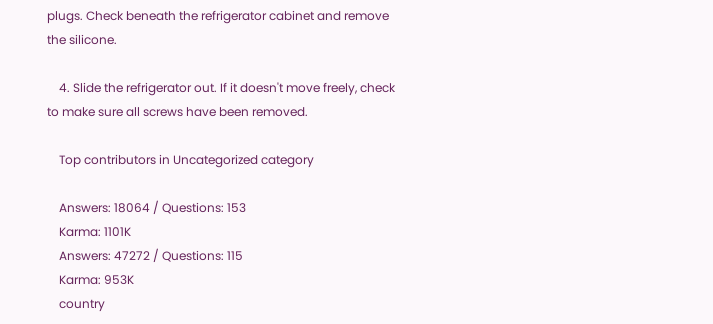plugs. Check beneath the refrigerator cabinet and remove the silicone.

    4. Slide the refrigerator out. If it doesn't move freely, check to make sure all screws have been removed.

    Top contributors in Uncategorized category

    Answers: 18064 / Questions: 153
    Karma: 1101K
    Answers: 47272 / Questions: 115
    Karma: 953K
    country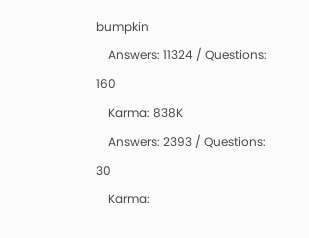bumpkin
    Answers: 11324 / Questions: 160
    Karma: 838K
    Answers: 2393 / Questions: 30
    Karma: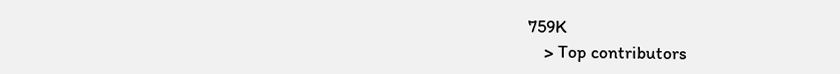759K
    > Top contributors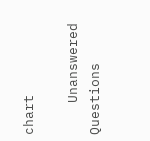chart

    Unanswered Questions